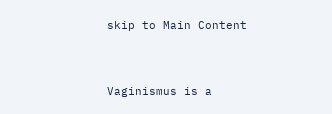skip to Main Content


Vaginismus is a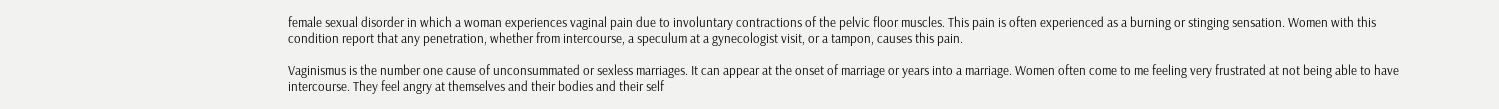female sexual disorder in which a woman experiences vaginal pain due to involuntary contractions of the pelvic floor muscles. This pain is often experienced as a burning or stinging sensation. Women with this condition report that any penetration, whether from intercourse, a speculum at a gynecologist visit, or a tampon, causes this pain.

Vaginismus is the number one cause of unconsummated or sexless marriages. It can appear at the onset of marriage or years into a marriage. Women often come to me feeling very frustrated at not being able to have intercourse. They feel angry at themselves and their bodies and their self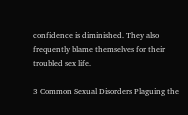confidence is diminished. They also frequently blame themselves for their troubled sex life.

3 Common Sexual Disorders Plaguing the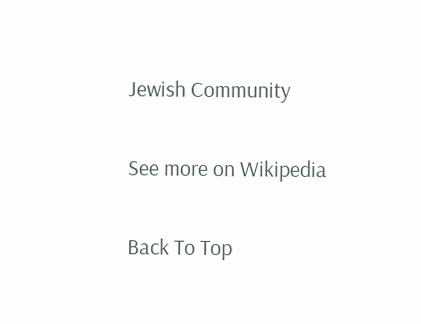Jewish Community

See more on Wikipedia

Back To Top